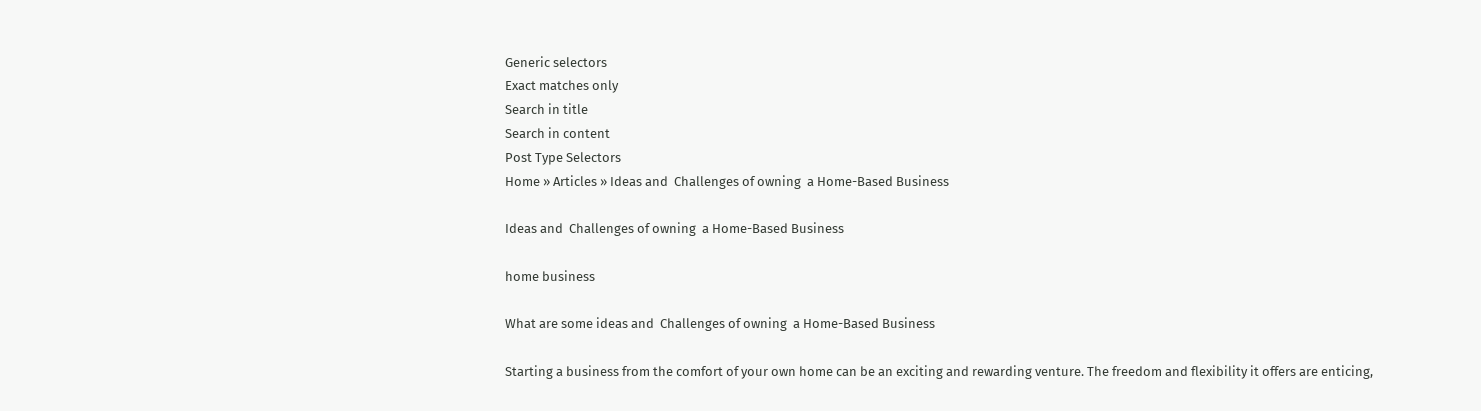Generic selectors
Exact matches only
Search in title
Search in content
Post Type Selectors
Home » Articles » Ideas and  Challenges of owning  a Home-Based Business

Ideas and  Challenges of owning  a Home-Based Business

home business

What are some ideas and  Challenges of owning  a Home-Based Business

Starting a business from the comfort of your own home can be an exciting and rewarding venture. The freedom and flexibility it offers are enticing,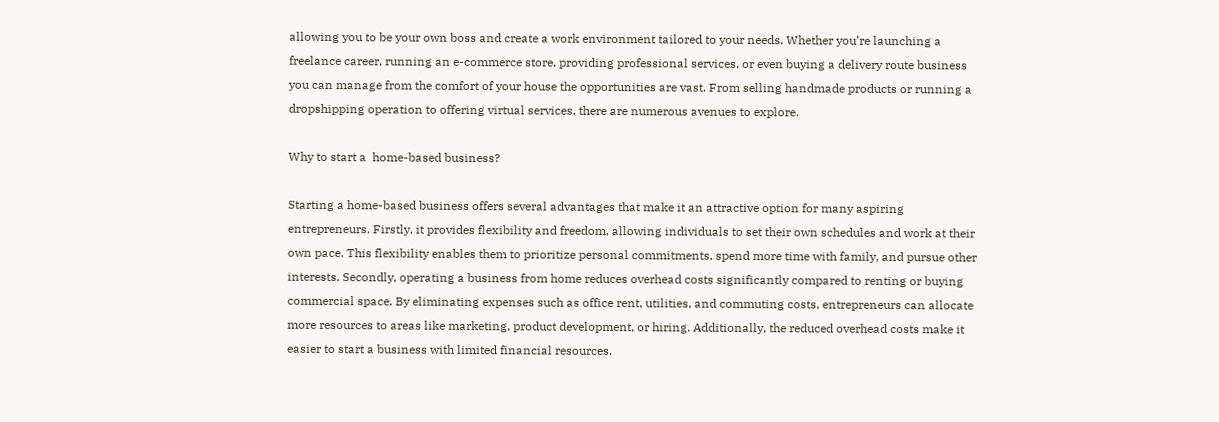allowing you to be your own boss and create a work environment tailored to your needs. Whether you’re launching a freelance career, running an e-commerce store, providing professional services, or even buying a delivery route business you can manage from the comfort of your house the opportunities are vast. From selling handmade products or running a dropshipping operation to offering virtual services, there are numerous avenues to explore.

Why to start a  home-based business?

Starting a home-based business offers several advantages that make it an attractive option for many aspiring entrepreneurs. Firstly, it provides flexibility and freedom, allowing individuals to set their own schedules and work at their own pace. This flexibility enables them to prioritize personal commitments, spend more time with family, and pursue other interests. Secondly, operating a business from home reduces overhead costs significantly compared to renting or buying commercial space. By eliminating expenses such as office rent, utilities, and commuting costs, entrepreneurs can allocate more resources to areas like marketing, product development, or hiring. Additionally, the reduced overhead costs make it easier to start a business with limited financial resources.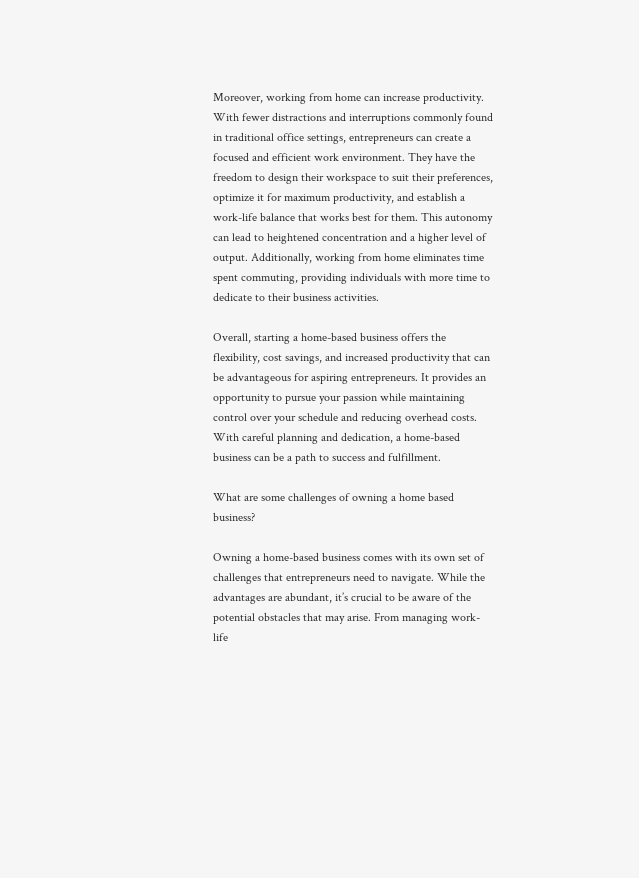Moreover, working from home can increase productivity. With fewer distractions and interruptions commonly found in traditional office settings, entrepreneurs can create a focused and efficient work environment. They have the freedom to design their workspace to suit their preferences, optimize it for maximum productivity, and establish a work-life balance that works best for them. This autonomy can lead to heightened concentration and a higher level of output. Additionally, working from home eliminates time spent commuting, providing individuals with more time to dedicate to their business activities.

Overall, starting a home-based business offers the flexibility, cost savings, and increased productivity that can be advantageous for aspiring entrepreneurs. It provides an opportunity to pursue your passion while maintaining control over your schedule and reducing overhead costs. With careful planning and dedication, a home-based business can be a path to success and fulfillment.

What are some challenges of owning a home based business?

Owning a home-based business comes with its own set of challenges that entrepreneurs need to navigate. While the advantages are abundant, it’s crucial to be aware of the potential obstacles that may arise. From managing work-life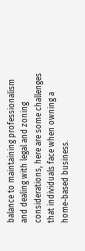balance to maintaining professionalism and dealing with legal and zoning considerations, here are some challenges that individuals face when owning a home-based business.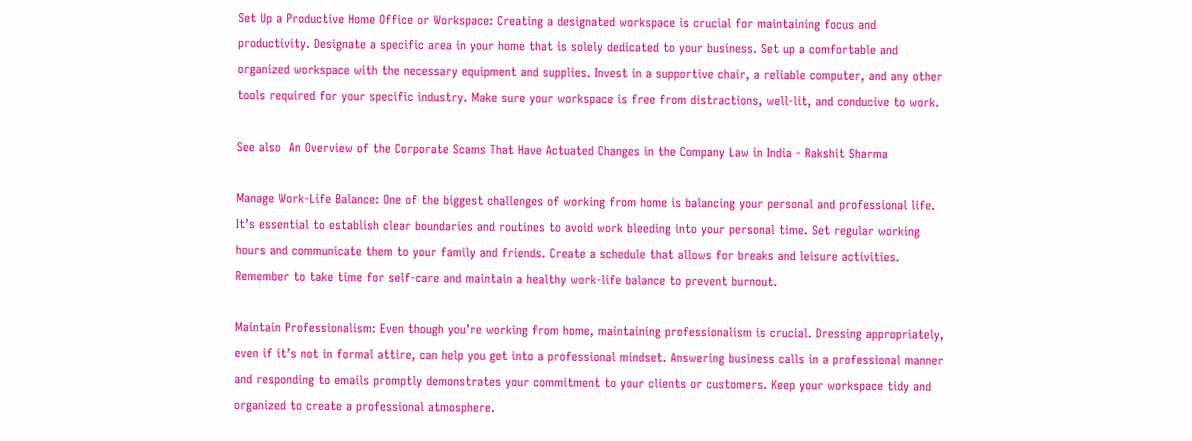Set Up a Productive Home Office or Workspace: Creating a designated workspace is crucial for maintaining focus and productivity. Designate a specific area in your home that is solely dedicated to your business. Set up a comfortable and organized workspace with the necessary equipment and supplies. Invest in a supportive chair, a reliable computer, and any other tools required for your specific industry. Make sure your workspace is free from distractions, well-lit, and conducive to work.

See also  An Overview of the Corporate Scams That Have Actuated Changes in the Company Law in India - Rakshit Sharma

Manage Work-Life Balance: One of the biggest challenges of working from home is balancing your personal and professional life. It’s essential to establish clear boundaries and routines to avoid work bleeding into your personal time. Set regular working hours and communicate them to your family and friends. Create a schedule that allows for breaks and leisure activities. Remember to take time for self-care and maintain a healthy work-life balance to prevent burnout.

Maintain Professionalism: Even though you’re working from home, maintaining professionalism is crucial. Dressing appropriately, even if it’s not in formal attire, can help you get into a professional mindset. Answering business calls in a professional manner and responding to emails promptly demonstrates your commitment to your clients or customers. Keep your workspace tidy and organized to create a professional atmosphere.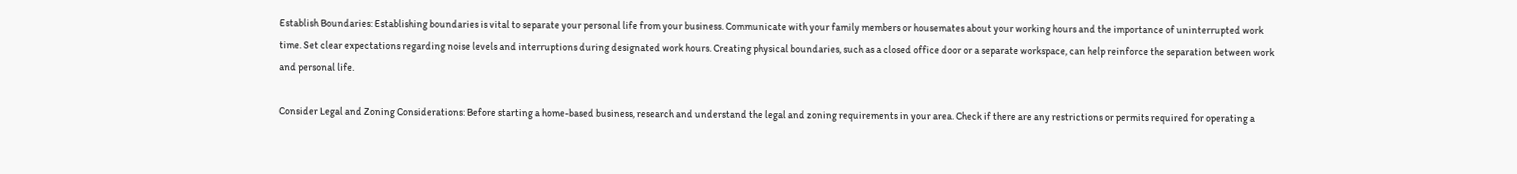Establish Boundaries: Establishing boundaries is vital to separate your personal life from your business. Communicate with your family members or housemates about your working hours and the importance of uninterrupted work time. Set clear expectations regarding noise levels and interruptions during designated work hours. Creating physical boundaries, such as a closed office door or a separate workspace, can help reinforce the separation between work and personal life.

Consider Legal and Zoning Considerations: Before starting a home-based business, research and understand the legal and zoning requirements in your area. Check if there are any restrictions or permits required for operating a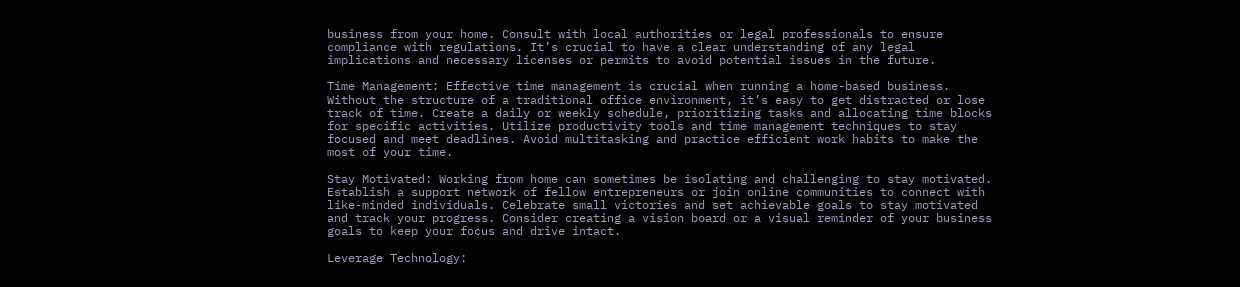business from your home. Consult with local authorities or legal professionals to ensure compliance with regulations. It’s crucial to have a clear understanding of any legal implications and necessary licenses or permits to avoid potential issues in the future.

Time Management: Effective time management is crucial when running a home-based business. Without the structure of a traditional office environment, it’s easy to get distracted or lose track of time. Create a daily or weekly schedule, prioritizing tasks and allocating time blocks for specific activities. Utilize productivity tools and time management techniques to stay focused and meet deadlines. Avoid multitasking and practice efficient work habits to make the most of your time.

Stay Motivated: Working from home can sometimes be isolating and challenging to stay motivated. Establish a support network of fellow entrepreneurs or join online communities to connect with like-minded individuals. Celebrate small victories and set achievable goals to stay motivated and track your progress. Consider creating a vision board or a visual reminder of your business goals to keep your focus and drive intact.

Leverage Technology: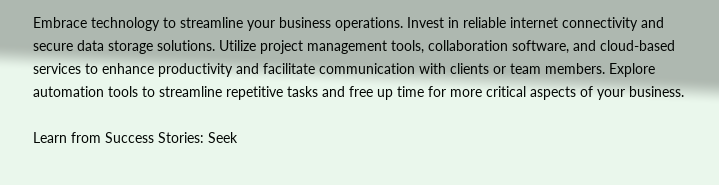Embrace technology to streamline your business operations. Invest in reliable internet connectivity and secure data storage solutions. Utilize project management tools, collaboration software, and cloud-based services to enhance productivity and facilitate communication with clients or team members. Explore automation tools to streamline repetitive tasks and free up time for more critical aspects of your business.

Learn from Success Stories: Seek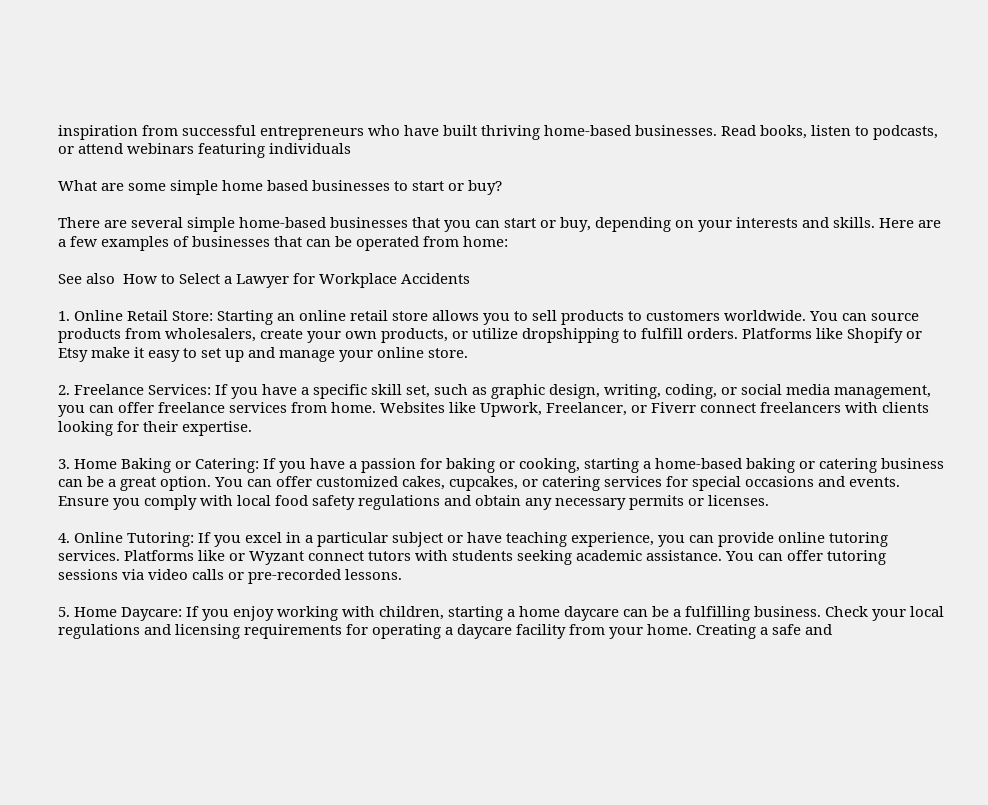inspiration from successful entrepreneurs who have built thriving home-based businesses. Read books, listen to podcasts, or attend webinars featuring individuals

What are some simple home based businesses to start or buy?

There are several simple home-based businesses that you can start or buy, depending on your interests and skills. Here are a few examples of businesses that can be operated from home:

See also  How to Select a Lawyer for Workplace Accidents

1. Online Retail Store: Starting an online retail store allows you to sell products to customers worldwide. You can source products from wholesalers, create your own products, or utilize dropshipping to fulfill orders. Platforms like Shopify or Etsy make it easy to set up and manage your online store.

2. Freelance Services: If you have a specific skill set, such as graphic design, writing, coding, or social media management, you can offer freelance services from home. Websites like Upwork, Freelancer, or Fiverr connect freelancers with clients looking for their expertise.

3. Home Baking or Catering: If you have a passion for baking or cooking, starting a home-based baking or catering business can be a great option. You can offer customized cakes, cupcakes, or catering services for special occasions and events. Ensure you comply with local food safety regulations and obtain any necessary permits or licenses.

4. Online Tutoring: If you excel in a particular subject or have teaching experience, you can provide online tutoring services. Platforms like or Wyzant connect tutors with students seeking academic assistance. You can offer tutoring sessions via video calls or pre-recorded lessons.

5. Home Daycare: If you enjoy working with children, starting a home daycare can be a fulfilling business. Check your local regulations and licensing requirements for operating a daycare facility from your home. Creating a safe and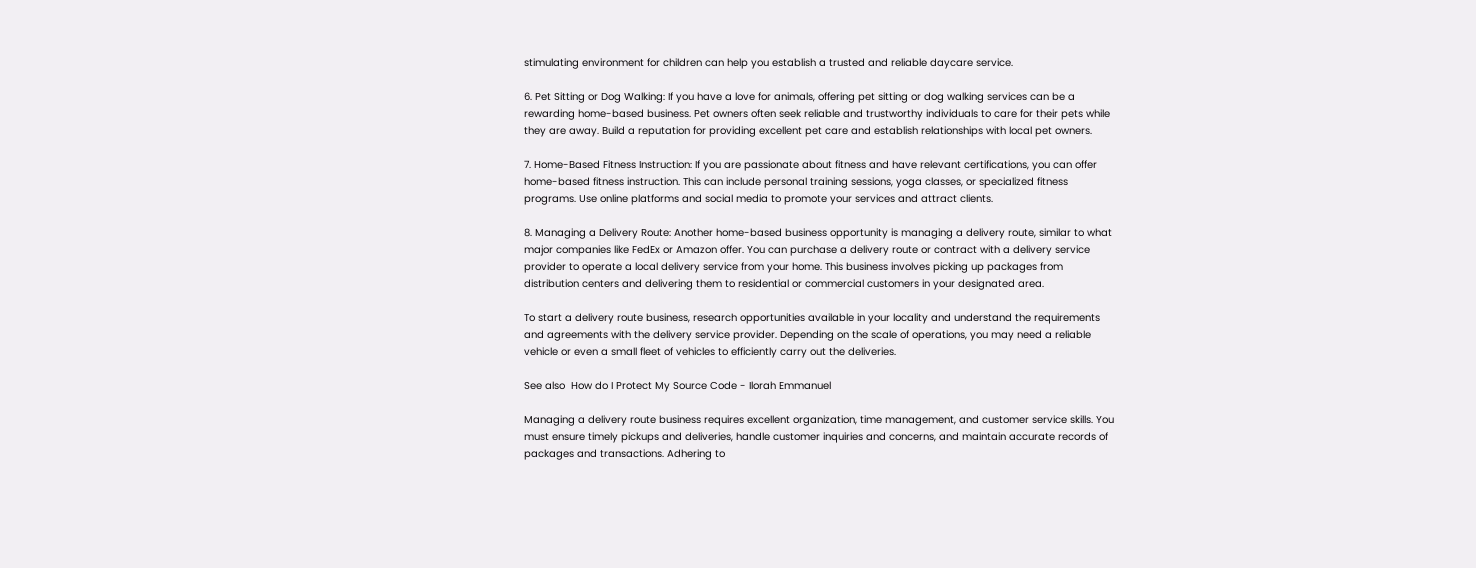stimulating environment for children can help you establish a trusted and reliable daycare service.

6. Pet Sitting or Dog Walking: If you have a love for animals, offering pet sitting or dog walking services can be a rewarding home-based business. Pet owners often seek reliable and trustworthy individuals to care for their pets while they are away. Build a reputation for providing excellent pet care and establish relationships with local pet owners.

7. Home-Based Fitness Instruction: If you are passionate about fitness and have relevant certifications, you can offer home-based fitness instruction. This can include personal training sessions, yoga classes, or specialized fitness programs. Use online platforms and social media to promote your services and attract clients.

8. Managing a Delivery Route: Another home-based business opportunity is managing a delivery route, similar to what major companies like FedEx or Amazon offer. You can purchase a delivery route or contract with a delivery service provider to operate a local delivery service from your home. This business involves picking up packages from distribution centers and delivering them to residential or commercial customers in your designated area.

To start a delivery route business, research opportunities available in your locality and understand the requirements and agreements with the delivery service provider. Depending on the scale of operations, you may need a reliable vehicle or even a small fleet of vehicles to efficiently carry out the deliveries.

See also  How do I Protect My Source Code - Ilorah Emmanuel

Managing a delivery route business requires excellent organization, time management, and customer service skills. You must ensure timely pickups and deliveries, handle customer inquiries and concerns, and maintain accurate records of packages and transactions. Adhering to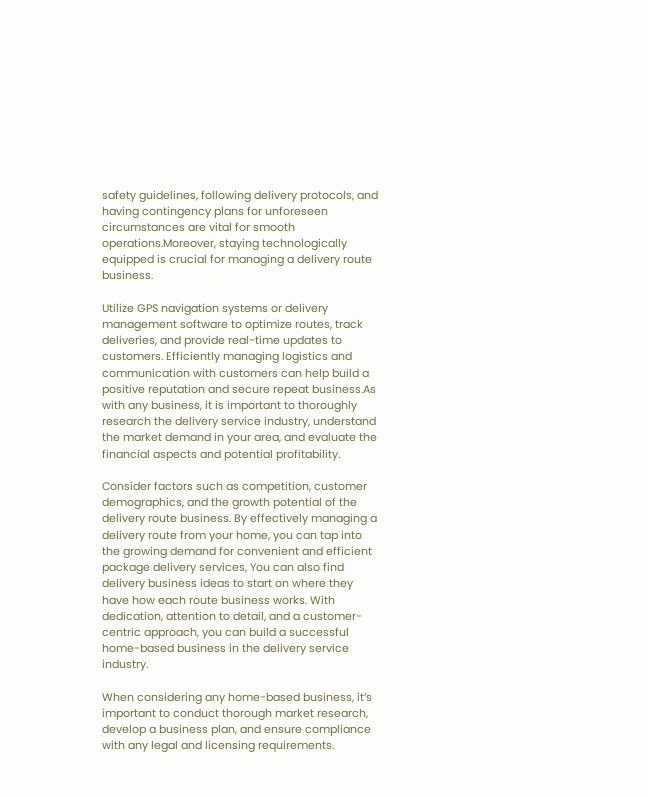safety guidelines, following delivery protocols, and having contingency plans for unforeseen circumstances are vital for smooth operations.Moreover, staying technologically equipped is crucial for managing a delivery route business.

Utilize GPS navigation systems or delivery management software to optimize routes, track deliveries, and provide real-time updates to customers. Efficiently managing logistics and communication with customers can help build a positive reputation and secure repeat business.As with any business, it is important to thoroughly research the delivery service industry, understand the market demand in your area, and evaluate the financial aspects and potential profitability.

Consider factors such as competition, customer demographics, and the growth potential of the delivery route business. By effectively managing a delivery route from your home, you can tap into the growing demand for convenient and efficient package delivery services, You can also find delivery business ideas to start on where they have how each route business works. With dedication, attention to detail, and a customer-centric approach, you can build a successful home-based business in the delivery service industry.

When considering any home-based business, it’s important to conduct thorough market research, develop a business plan, and ensure compliance with any legal and licensing requirements.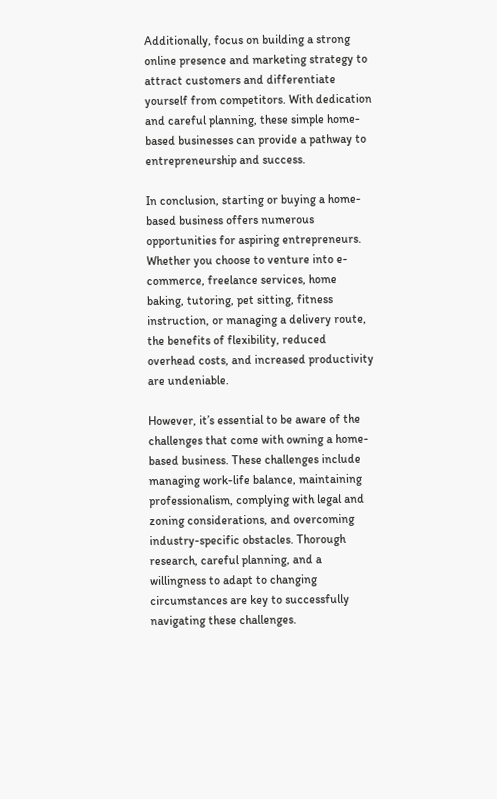Additionally, focus on building a strong online presence and marketing strategy to attract customers and differentiate yourself from competitors. With dedication and careful planning, these simple home-based businesses can provide a pathway to entrepreneurship and success.

In conclusion, starting or buying a home-based business offers numerous opportunities for aspiring entrepreneurs. Whether you choose to venture into e-commerce, freelance services, home baking, tutoring, pet sitting, fitness instruction, or managing a delivery route, the benefits of flexibility, reduced overhead costs, and increased productivity are undeniable.

However, it’s essential to be aware of the challenges that come with owning a home-based business. These challenges include managing work-life balance, maintaining professionalism, complying with legal and zoning considerations, and overcoming industry-specific obstacles. Thorough research, careful planning, and a willingness to adapt to changing circumstances are key to successfully navigating these challenges.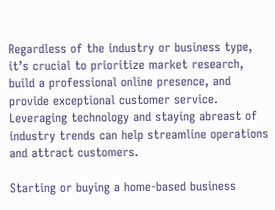Regardless of the industry or business type, it’s crucial to prioritize market research, build a professional online presence, and provide exceptional customer service. Leveraging technology and staying abreast of industry trends can help streamline operations and attract customers.

Starting or buying a home-based business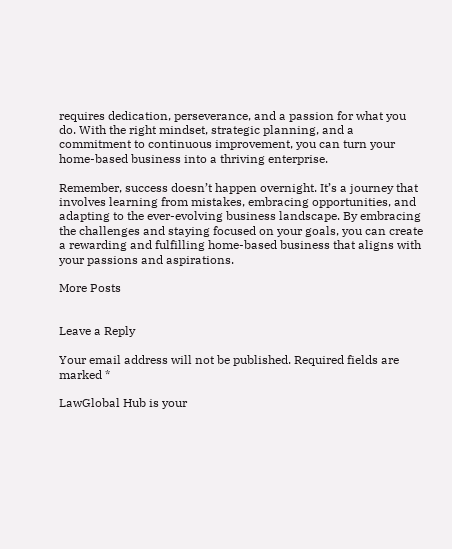requires dedication, perseverance, and a passion for what you do. With the right mindset, strategic planning, and a commitment to continuous improvement, you can turn your home-based business into a thriving enterprise.

Remember, success doesn’t happen overnight. It’s a journey that involves learning from mistakes, embracing opportunities, and adapting to the ever-evolving business landscape. By embracing the challenges and staying focused on your goals, you can create a rewarding and fulfilling home-based business that aligns with your passions and aspirations.

More Posts


Leave a Reply

Your email address will not be published. Required fields are marked *

LawGlobal Hub is your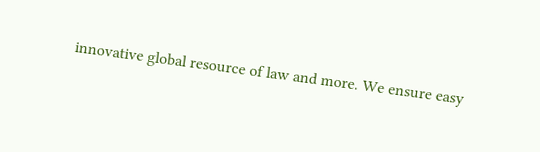innovative global resource of law and more. We ensure easy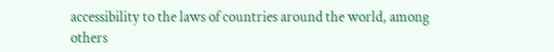accessibility to the laws of countries around the world, among others